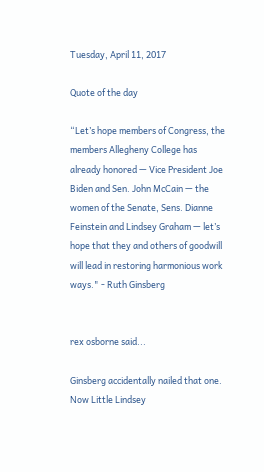Tuesday, April 11, 2017

Quote of the day

“Let’s hope members of Congress, the members Allegheny College has already honored — Vice President Joe Biden and Sen. John McCain — the women of the Senate, Sens. Dianne Feinstein and Lindsey Graham — let’s hope that they and others of goodwill will lead in restoring harmonious work ways." - Ruth Ginsberg


rex osborne said...

Ginsberg accidentally nailed that one. Now Little Lindsey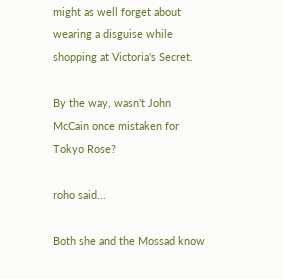might as well forget about wearing a disguise while shopping at Victoria's Secret.

By the way, wasn't John McCain once mistaken for Tokyo Rose?

roho said...

Both she and the Mossad know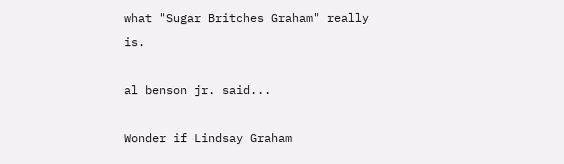what "Sugar Britches Graham" really is.

al benson jr. said...

Wonder if Lindsay Graham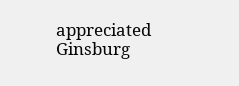appreciated Ginsburg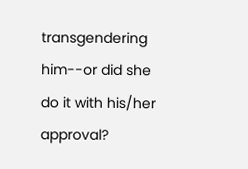transgendering him--or did she do it with his/her approval?